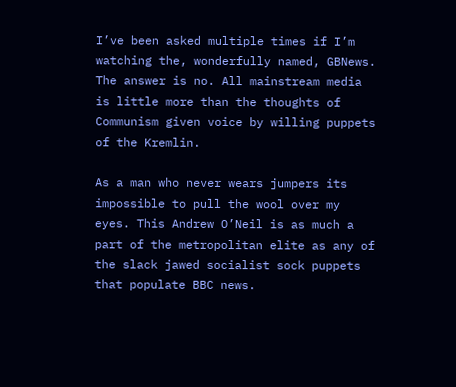I’ve been asked multiple times if I’m watching the, wonderfully named, GBNews. The answer is no. All mainstream media is little more than the thoughts of Communism given voice by willing puppets of the Kremlin.

As a man who never wears jumpers its impossible to pull the wool over my eyes. This Andrew O’Neil is as much a part of the metropolitan elite as any of the slack jawed socialist sock puppets that populate BBC news.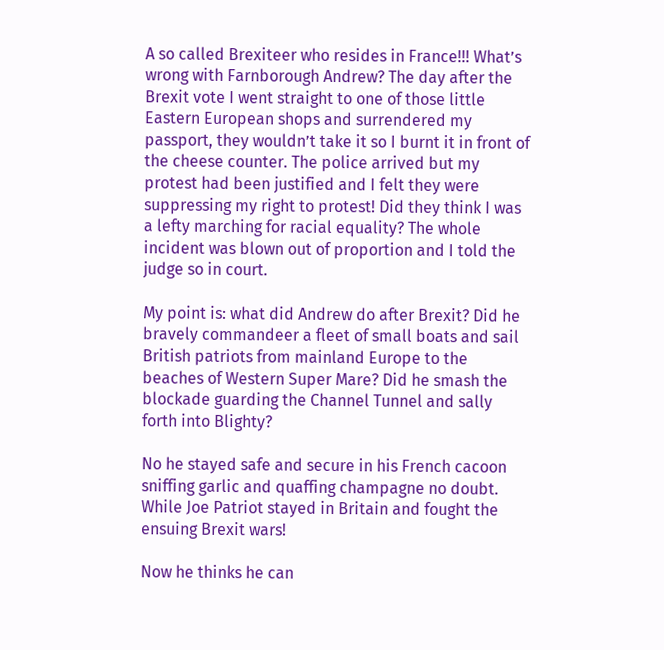A so called Brexiteer who resides in France!!! What’s wrong with Farnborough Andrew? The day after the Brexit vote I went straight to one of those little Eastern European shops and surrendered my passport, they wouldn’t take it so I burnt it in front of the cheese counter. The police arrived but my protest had been justified and I felt they were suppressing my right to protest! Did they think I was a lefty marching for racial equality? The whole incident was blown out of proportion and I told the judge so in court.

My point is: what did Andrew do after Brexit? Did he bravely commandeer a fleet of small boats and sail British patriots from mainland Europe to the beaches of Western Super Mare? Did he smash the blockade guarding the Channel Tunnel and sally forth into Blighty?

No he stayed safe and secure in his French cacoon sniffing garlic and quaffing champagne no doubt. While Joe Patriot stayed in Britain and fought the ensuing Brexit wars!

Now he thinks he can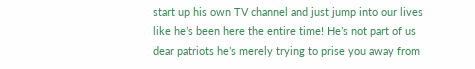start up his own TV channel and just jump into our lives like he’s been here the entire time! He’s not part of us dear patriots he’s merely trying to prise you away from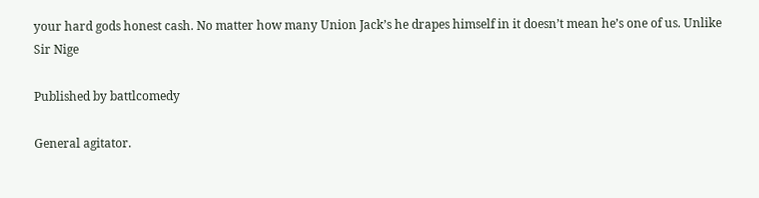your hard gods honest cash. No matter how many Union Jack’s he drapes himself in it doesn’t mean he’s one of us. Unlike Sir Nige

Published by battlcomedy

General agitator.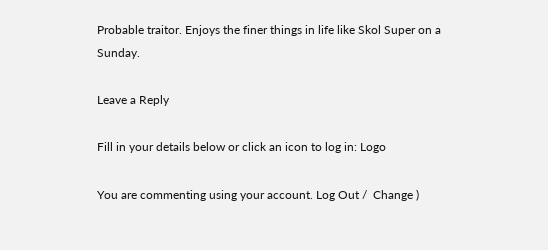Probable traitor. Enjoys the finer things in life like Skol Super on a Sunday.

Leave a Reply

Fill in your details below or click an icon to log in: Logo

You are commenting using your account. Log Out /  Change )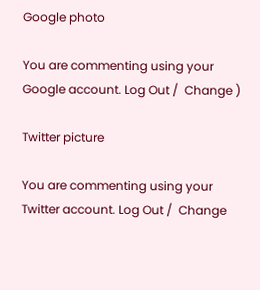Google photo

You are commenting using your Google account. Log Out /  Change )

Twitter picture

You are commenting using your Twitter account. Log Out /  Change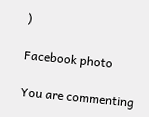)

Facebook photo

You are commenting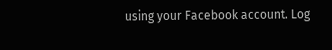using your Facebook account. Log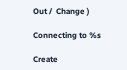Out /  Change )

Connecting to %s

Create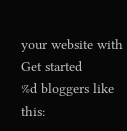your website with
Get started
%d bloggers like this: